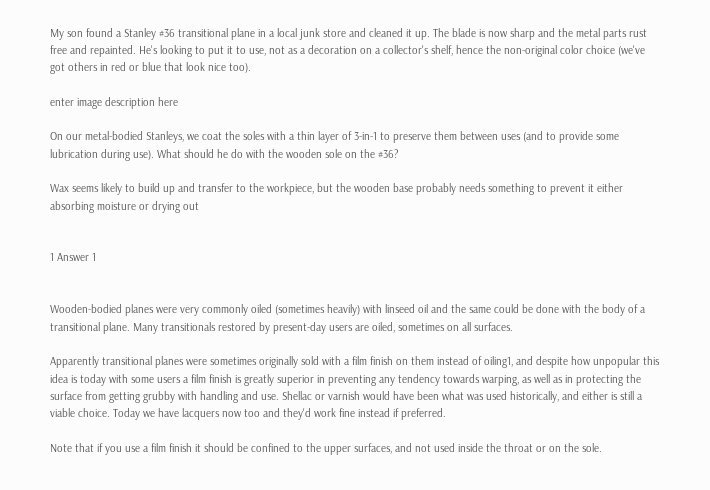My son found a Stanley #36 transitional plane in a local junk store and cleaned it up. The blade is now sharp and the metal parts rust free and repainted. He's looking to put it to use, not as a decoration on a collector's shelf, hence the non-original color choice (we've got others in red or blue that look nice too).

enter image description here

On our metal-bodied Stanleys, we coat the soles with a thin layer of 3-in-1 to preserve them between uses (and to provide some lubrication during use). What should he do with the wooden sole on the #36?

Wax seems likely to build up and transfer to the workpiece, but the wooden base probably needs something to prevent it either absorbing moisture or drying out


1 Answer 1


Wooden-bodied planes were very commonly oiled (sometimes heavily) with linseed oil and the same could be done with the body of a transitional plane. Many transitionals restored by present-day users are oiled, sometimes on all surfaces.

Apparently transitional planes were sometimes originally sold with a film finish on them instead of oiling1, and despite how unpopular this idea is today with some users a film finish is greatly superior in preventing any tendency towards warping, as well as in protecting the surface from getting grubby with handling and use. Shellac or varnish would have been what was used historically, and either is still a viable choice. Today we have lacquers now too and they'd work fine instead if preferred.

Note that if you use a film finish it should be confined to the upper surfaces, and not used inside the throat or on the sole.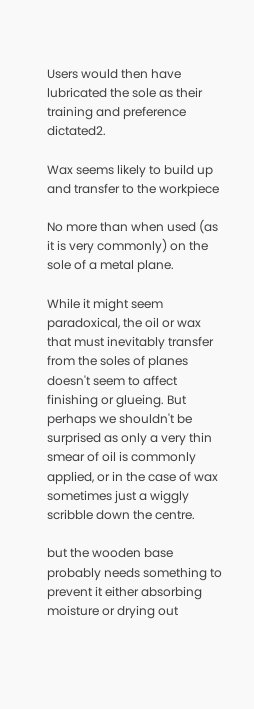Users would then have lubricated the sole as their training and preference dictated2.

Wax seems likely to build up and transfer to the workpiece

No more than when used (as it is very commonly) on the sole of a metal plane.

While it might seem paradoxical, the oil or wax that must inevitably transfer from the soles of planes doesn't seem to affect finishing or glueing. But perhaps we shouldn't be surprised as only a very thin smear of oil is commonly applied, or in the case of wax sometimes just a wiggly scribble down the centre.

but the wooden base probably needs something to prevent it either absorbing moisture or drying out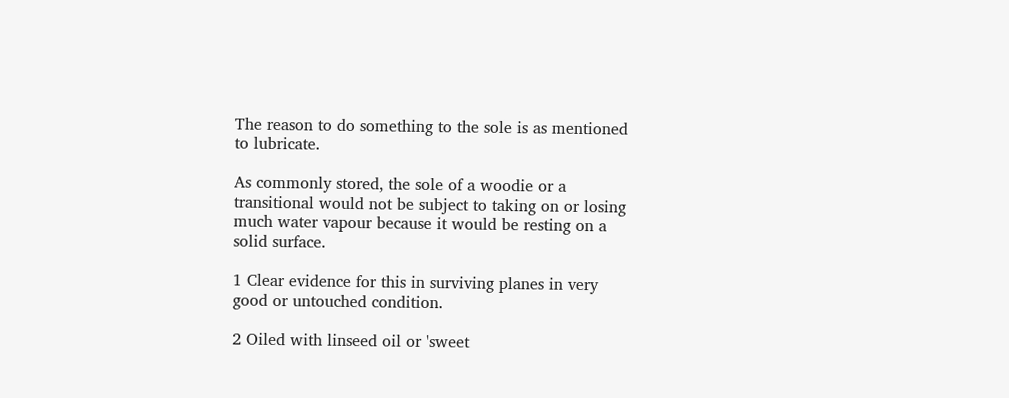The reason to do something to the sole is as mentioned to lubricate.

As commonly stored, the sole of a woodie or a transitional would not be subject to taking on or losing much water vapour because it would be resting on a solid surface.

1 Clear evidence for this in surviving planes in very good or untouched condition.

2 Oiled with linseed oil or 'sweet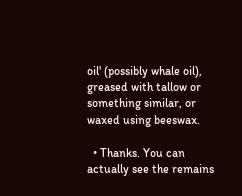oil' (possibly whale oil), greased with tallow or something similar, or waxed using beeswax.

  • Thanks. You can actually see the remains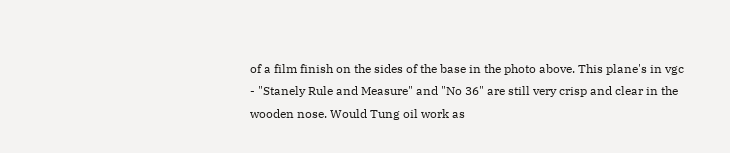of a film finish on the sides of the base in the photo above. This plane's in vgc - "Stanely Rule and Measure" and "No 36" are still very crisp and clear in the wooden nose. Would Tung oil work as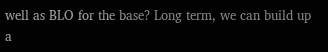well as BLO for the base? Long term, we can build up a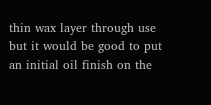thin wax layer through use but it would be good to put an initial oil finish on the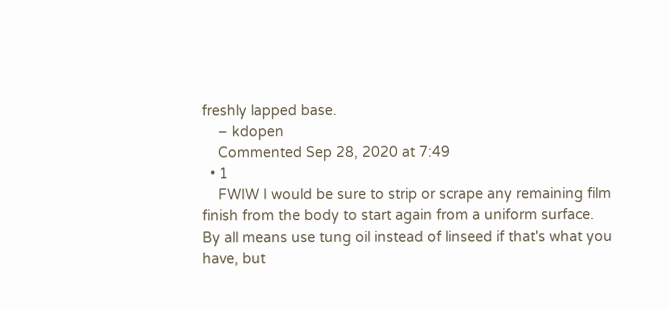freshly lapped base.
    – kdopen
    Commented Sep 28, 2020 at 7:49
  • 1
    FWIW I would be sure to strip or scrape any remaining film finish from the body to start again from a uniform surface. By all means use tung oil instead of linseed if that's what you have, but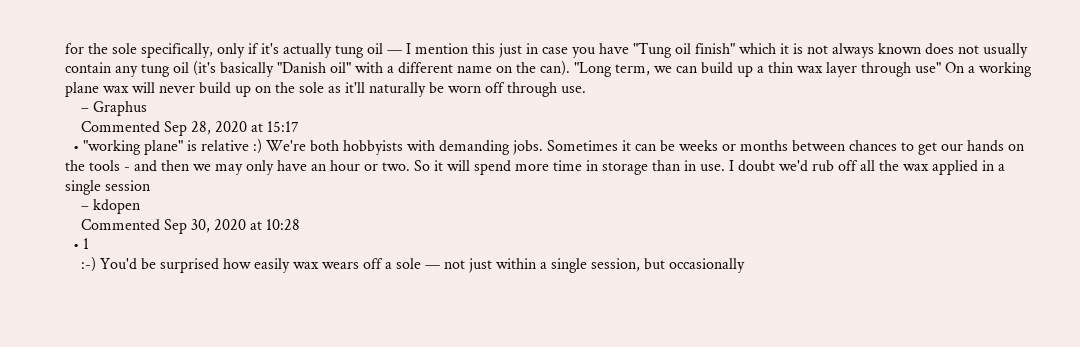for the sole specifically, only if it's actually tung oil — I mention this just in case you have "Tung oil finish" which it is not always known does not usually contain any tung oil (it's basically "Danish oil" with a different name on the can). "Long term, we can build up a thin wax layer through use" On a working plane wax will never build up on the sole as it'll naturally be worn off through use.
    – Graphus
    Commented Sep 28, 2020 at 15:17
  • "working plane" is relative :) We're both hobbyists with demanding jobs. Sometimes it can be weeks or months between chances to get our hands on the tools - and then we may only have an hour or two. So it will spend more time in storage than in use. I doubt we'd rub off all the wax applied in a single session
    – kdopen
    Commented Sep 30, 2020 at 10:28
  • 1
    :-) You'd be surprised how easily wax wears off a sole — not just within a single session, but occasionally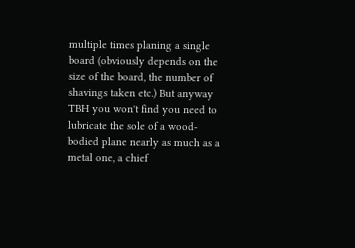multiple times planing a single board (obviously depends on the size of the board, the number of shavings taken etc.) But anyway TBH you won't find you need to lubricate the sole of a wood-bodied plane nearly as much as a metal one, a chief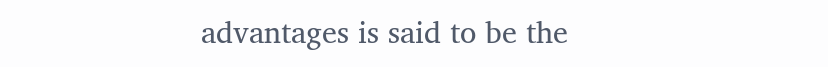advantages is said to be the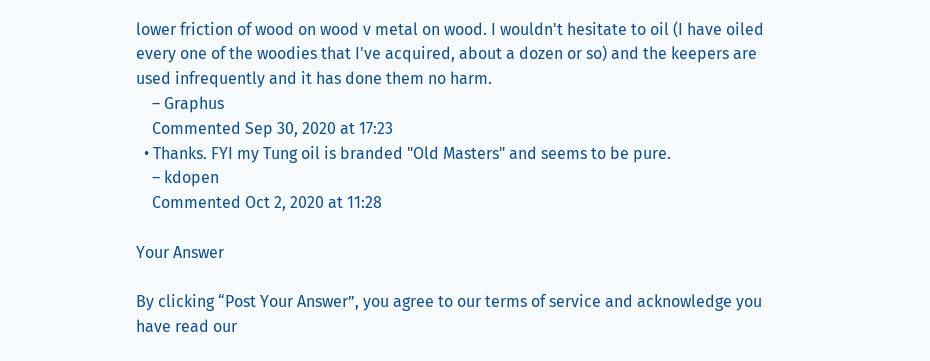lower friction of wood on wood v metal on wood. I wouldn't hesitate to oil (I have oiled every one of the woodies that I've acquired, about a dozen or so) and the keepers are used infrequently and it has done them no harm.
    – Graphus
    Commented Sep 30, 2020 at 17:23
  • Thanks. FYI my Tung oil is branded "Old Masters" and seems to be pure.
    – kdopen
    Commented Oct 2, 2020 at 11:28

Your Answer

By clicking “Post Your Answer”, you agree to our terms of service and acknowledge you have read our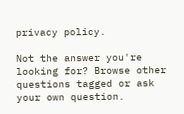privacy policy.

Not the answer you're looking for? Browse other questions tagged or ask your own question.